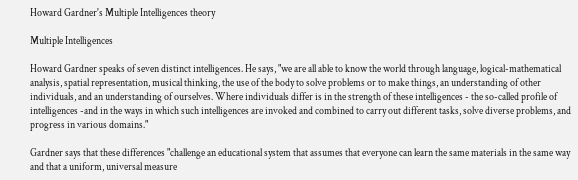Howard Gardner's Multiple Intelligences theory

Multiple Intelligences

Howard Gardner speaks of seven distinct intelligences. He says, "we are all able to know the world through language, logical-mathematical analysis, spatial representation, musical thinking, the use of the body to solve problems or to make things, an understanding of other individuals, and an understanding of ourselves. Where individuals differ is in the strength of these intelligences - the so-called profile of intelligences -and in the ways in which such intelligences are invoked and combined to carry out different tasks, solve diverse problems, and progress in various domains."

Gardner says that these differences "challenge an educational system that assumes that everyone can learn the same materials in the same way and that a uniform, universal measure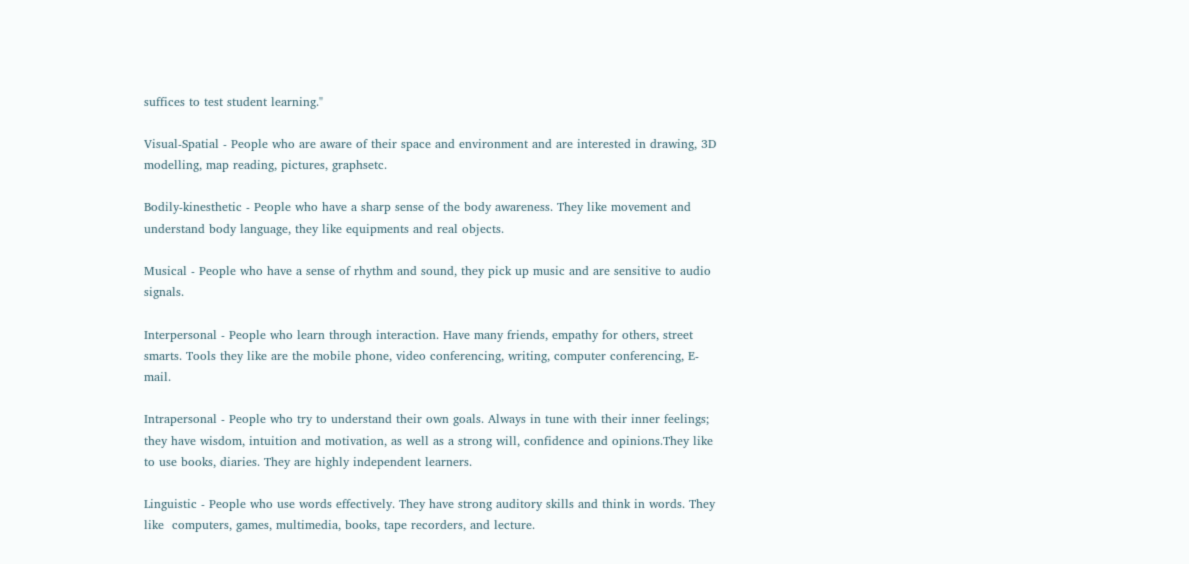suffices to test student learning."

Visual-Spatial - People who are aware of their space and environment and are interested in drawing, 3D modelling, map reading, pictures, graphsetc.

Bodily-kinesthetic - People who have a sharp sense of the body awareness. They like movement and understand body language, they like equipments and real objects.

Musical - People who have a sense of rhythm and sound, they pick up music and are sensitive to audio signals.

Interpersonal - People who learn through interaction. Have many friends, empathy for others, street smarts. Tools they like are the mobile phone, video conferencing, writing, computer conferencing, E-mail.

Intrapersonal - People who try to understand their own goals. Always in tune with their inner feelings; they have wisdom, intuition and motivation, as well as a strong will, confidence and opinions.They like to use books, diaries. They are highly independent learners.

Linguistic - People who use words effectively. They have strong auditory skills and think in words. They like  computers, games, multimedia, books, tape recorders, and lecture.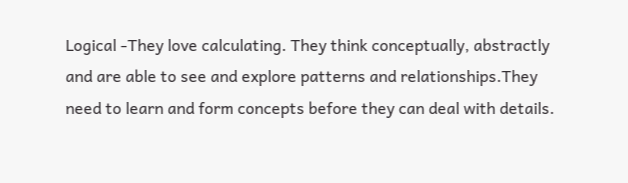Logical -They love calculating. They think conceptually, abstractly and are able to see and explore patterns and relationships.They need to learn and form concepts before they can deal with details.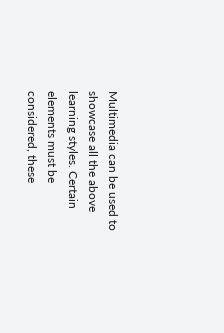Multimedia can be used to showcase all the above learning styles. Certain elements must be considered, these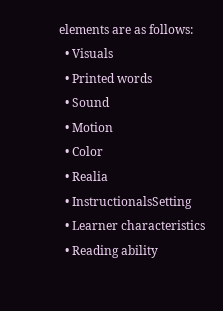elements are as follows:
  • Visuals
  • Printed words
  • Sound
  • Motion
  • Color
  • Realia
  • InstructionalsSetting
  • Learner characteristics
  • Reading ability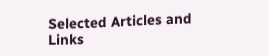Selected Articles and Links